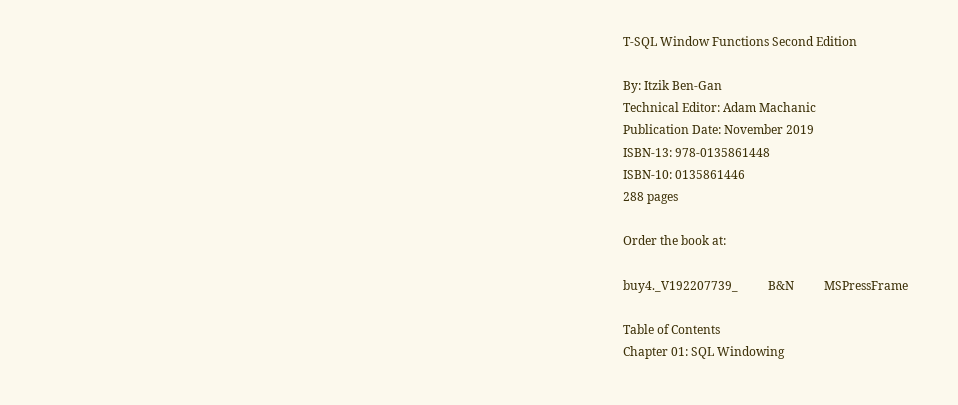T-SQL Window Functions Second Edition

By: Itzik Ben-Gan
Technical Editor: Adam Machanic
Publication Date: November 2019
ISBN-13: 978-0135861448
ISBN-10: 0135861446
288 pages

Order the book at:

buy4._V192207739_          B&N          MSPressFrame

Table of Contents
Chapter 01: SQL Windowing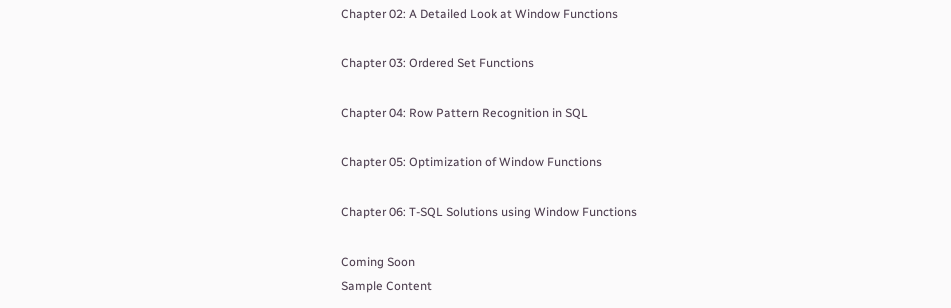Chapter 02: A Detailed Look at Window Functions

Chapter 03: Ordered Set Functions

Chapter 04: Row Pattern Recognition in SQL

Chapter 05: Optimization of Window Functions

Chapter 06: T-SQL Solutions using Window Functions

Coming Soon
Sample Content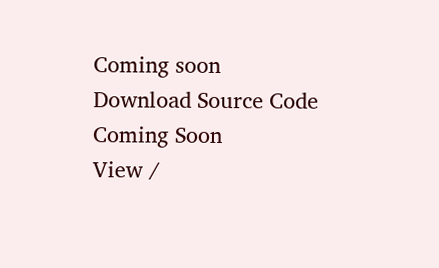Coming soon
Download Source Code
Coming Soon
View /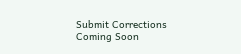Submit Corrections
Coming Soon